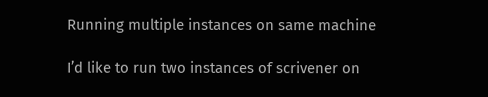Running multiple instances on same machine

I’d like to run two instances of scrivener on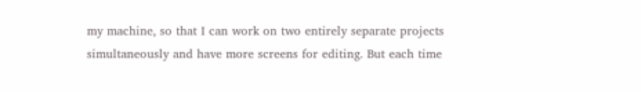my machine, so that I can work on two entirely separate projects simultaneously and have more screens for editing. But each time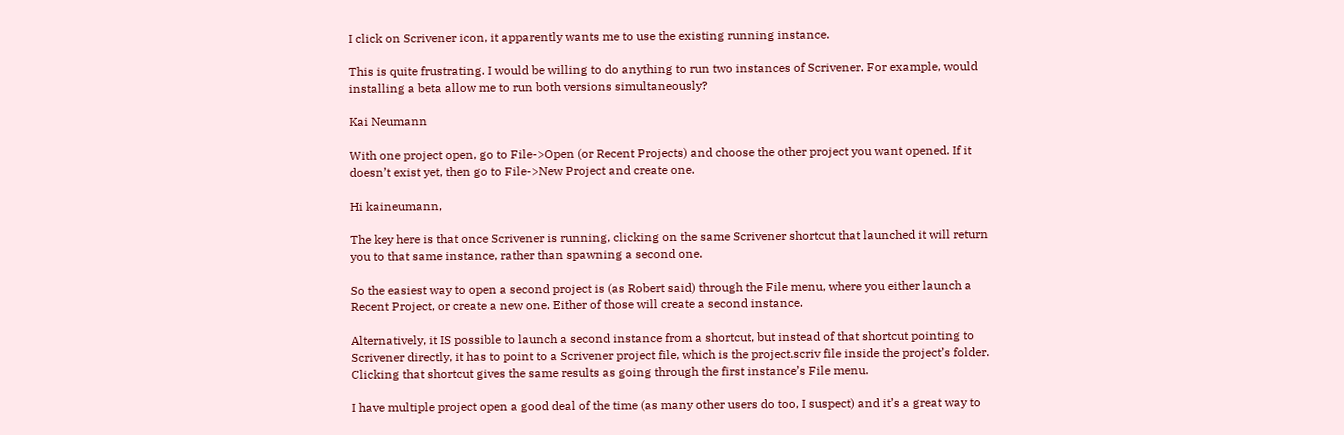I click on Scrivener icon, it apparently wants me to use the existing running instance.

This is quite frustrating. I would be willing to do anything to run two instances of Scrivener. For example, would installing a beta allow me to run both versions simultaneously?

Kai Neumann

With one project open, go to File->Open (or Recent Projects) and choose the other project you want opened. If it doesn’t exist yet, then go to File->New Project and create one.

Hi kaineumann,

The key here is that once Scrivener is running, clicking on the same Scrivener shortcut that launched it will return you to that same instance, rather than spawning a second one.

So the easiest way to open a second project is (as Robert said) through the File menu, where you either launch a Recent Project, or create a new one. Either of those will create a second instance.

Alternatively, it IS possible to launch a second instance from a shortcut, but instead of that shortcut pointing to Scrivener directly, it has to point to a Scrivener project file, which is the project.scriv file inside the project’s folder. Clicking that shortcut gives the same results as going through the first instance’s File menu.

I have multiple project open a good deal of the time (as many other users do too, I suspect) and it’s a great way to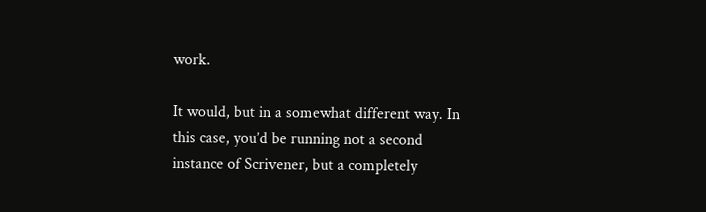work.

It would, but in a somewhat different way. In this case, you’d be running not a second instance of Scrivener, but a completely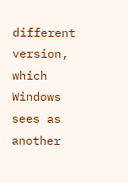different version, which Windows sees as another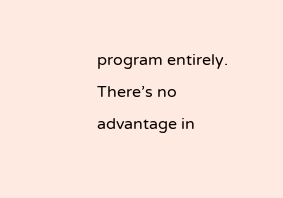program entirely. There’s no advantage in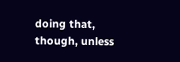doing that, though, unless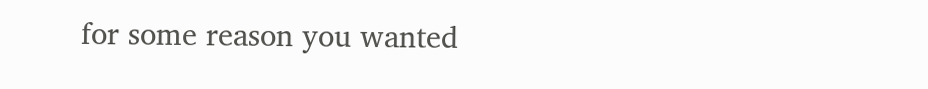for some reason you wanted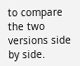to compare the two versions side by side.